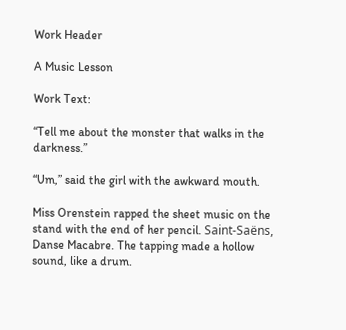Work Header

A Music Lesson

Work Text:

“Tell me about the monster that walks in the darkness.”

“Um,” said the girl with the awkward mouth.

Miss Orenstein rapped the sheet music on the stand with the end of her pencil. Saint-Saëns, Danse Macabre. The tapping made a hollow sound, like a drum.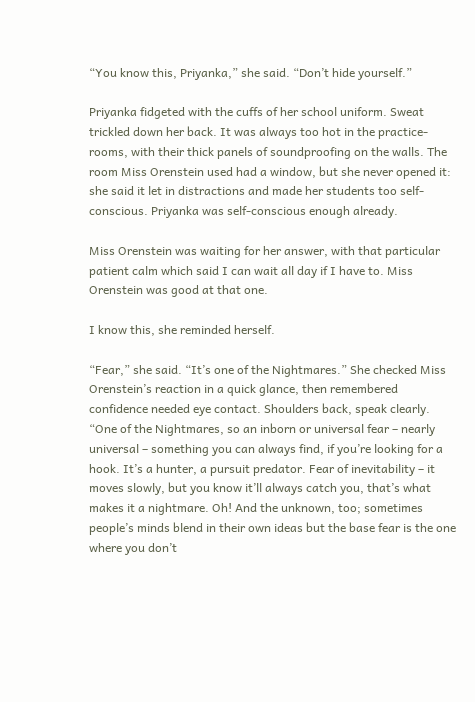“You know this, Priyanka,” she said. “Don’t hide yourself.”

Priyanka fidgeted with the cuffs of her school uniform. Sweat trickled down her back. It was always too hot in the practice-rooms, with their thick panels of soundproofing on the walls. The room Miss Orenstein used had a window, but she never opened it: she said it let in distractions and made her students too self-conscious. Priyanka was self-conscious enough already.

Miss Orenstein was waiting for her answer, with that particular patient calm which said I can wait all day if I have to. Miss Orenstein was good at that one.

I know this, she reminded herself.

“Fear,” she said. “It’s one of the Nightmares.” She checked Miss Orenstein’s reaction in a quick glance, then remembered confidence needed eye contact. Shoulders back, speak clearly. “One of the Nightmares, so an inborn or universal fear – nearly universal – something you can always find, if you’re looking for a hook. It’s a hunter, a pursuit predator. Fear of inevitability – it moves slowly, but you know it’ll always catch you, that’s what makes it a nightmare. Oh! And the unknown, too; sometimes people’s minds blend in their own ideas but the base fear is the one where you don’t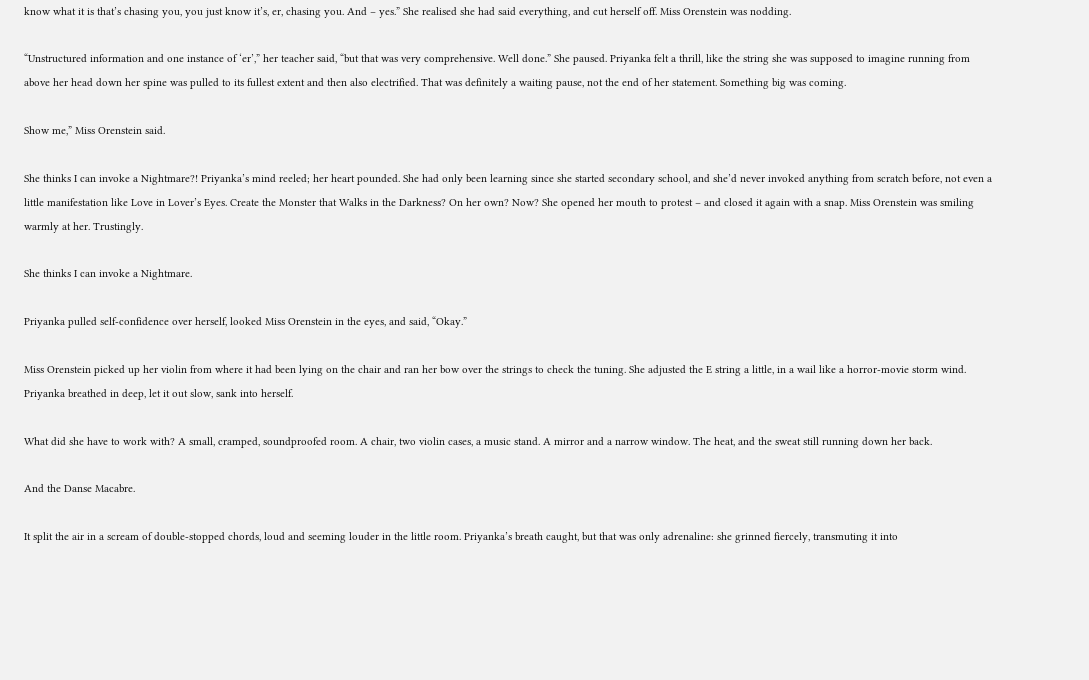know what it is that’s chasing you, you just know it’s, er, chasing you. And – yes.” She realised she had said everything, and cut herself off. Miss Orenstein was nodding.

“Unstructured information and one instance of ‘er’,” her teacher said, “but that was very comprehensive. Well done.” She paused. Priyanka felt a thrill, like the string she was supposed to imagine running from above her head down her spine was pulled to its fullest extent and then also electrified. That was definitely a waiting pause, not the end of her statement. Something big was coming.

Show me,” Miss Orenstein said.

She thinks I can invoke a Nightmare?! Priyanka’s mind reeled; her heart pounded. She had only been learning since she started secondary school, and she’d never invoked anything from scratch before, not even a little manifestation like Love in Lover’s Eyes. Create the Monster that Walks in the Darkness? On her own? Now? She opened her mouth to protest – and closed it again with a snap. Miss Orenstein was smiling warmly at her. Trustingly.

She thinks I can invoke a Nightmare.

Priyanka pulled self-confidence over herself, looked Miss Orenstein in the eyes, and said, “Okay.”

Miss Orenstein picked up her violin from where it had been lying on the chair and ran her bow over the strings to check the tuning. She adjusted the E string a little, in a wail like a horror-movie storm wind. Priyanka breathed in deep, let it out slow, sank into herself.

What did she have to work with? A small, cramped, soundproofed room. A chair, two violin cases, a music stand. A mirror and a narrow window. The heat, and the sweat still running down her back.

And the Danse Macabre.

It split the air in a scream of double-stopped chords, loud and seeming louder in the little room. Priyanka’s breath caught, but that was only adrenaline: she grinned fiercely, transmuting it into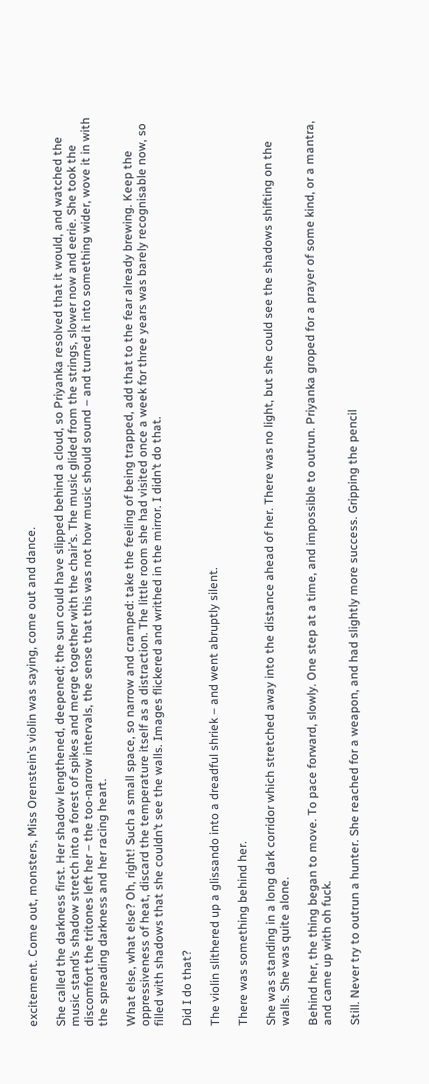excitement. Come out, monsters, Miss Orenstein’s violin was saying, come out and dance.

She called the darkness first. Her shadow lengthened, deepened; the sun could have slipped behind a cloud, so Priyanka resolved that it would, and watched the music stand’s shadow stretch into a forest of spikes and merge together with the chair’s. The music glided from the strings, slower now and eerie. She took the discomfort the tritones left her – the too-narrow intervals, the sense that this was not how music should sound – and turned it into something wider, wove it in with the spreading darkness and her racing heart.

What else, what else? Oh, right! Such a small space, so narrow and cramped: take the feeling of being trapped, add that to the fear already brewing. Keep the oppressiveness of heat, discard the temperature itself as a distraction. The little room she had visited once a week for three years was barely recognisable now, so filled with shadows that she couldn’t see the walls. Images flickered and writhed in the mirror. I didn’t do that.

Did I do that?

The violin slithered up a glissando into a dreadful shriek – and went abruptly silent.

There was something behind her.

She was standing in a long dark corridor which stretched away into the distance ahead of her. There was no light, but she could see the shadows shifting on the walls. She was quite alone.

Behind her, the thing began to move. To pace forward, slowly. One step at a time, and impossible to outrun. Priyanka groped for a prayer of some kind, or a mantra, and came up with oh fuck.

Still. Never try to outrun a hunter. She reached for a weapon, and had slightly more success. Gripping the pencil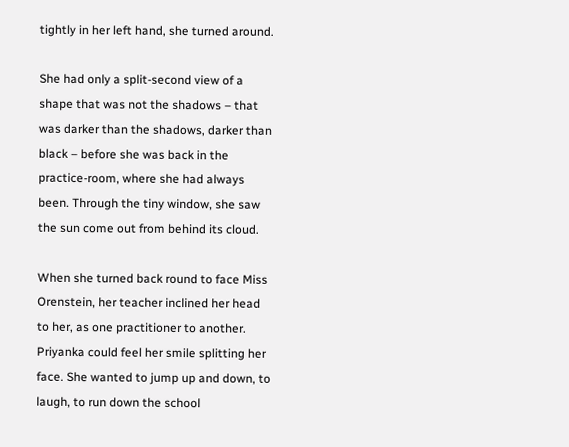tightly in her left hand, she turned around.

She had only a split-second view of a shape that was not the shadows – that was darker than the shadows, darker than black – before she was back in the practice-room, where she had always been. Through the tiny window, she saw the sun come out from behind its cloud.

When she turned back round to face Miss Orenstein, her teacher inclined her head to her, as one practitioner to another. Priyanka could feel her smile splitting her face. She wanted to jump up and down, to laugh, to run down the school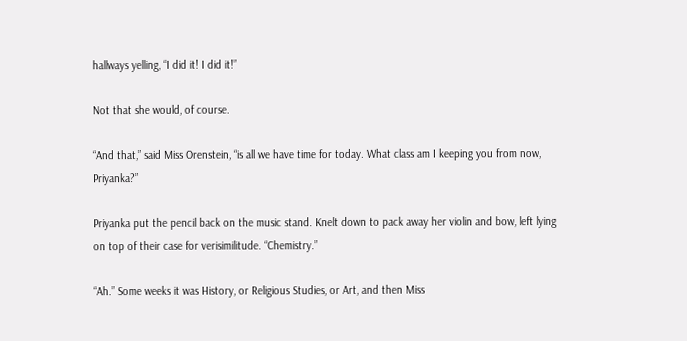hallways yelling, “I did it! I did it!”

Not that she would, of course.

“And that,” said Miss Orenstein, “is all we have time for today. What class am I keeping you from now, Priyanka?”

Priyanka put the pencil back on the music stand. Knelt down to pack away her violin and bow, left lying on top of their case for verisimilitude. “Chemistry.”

“Ah.” Some weeks it was History, or Religious Studies, or Art, and then Miss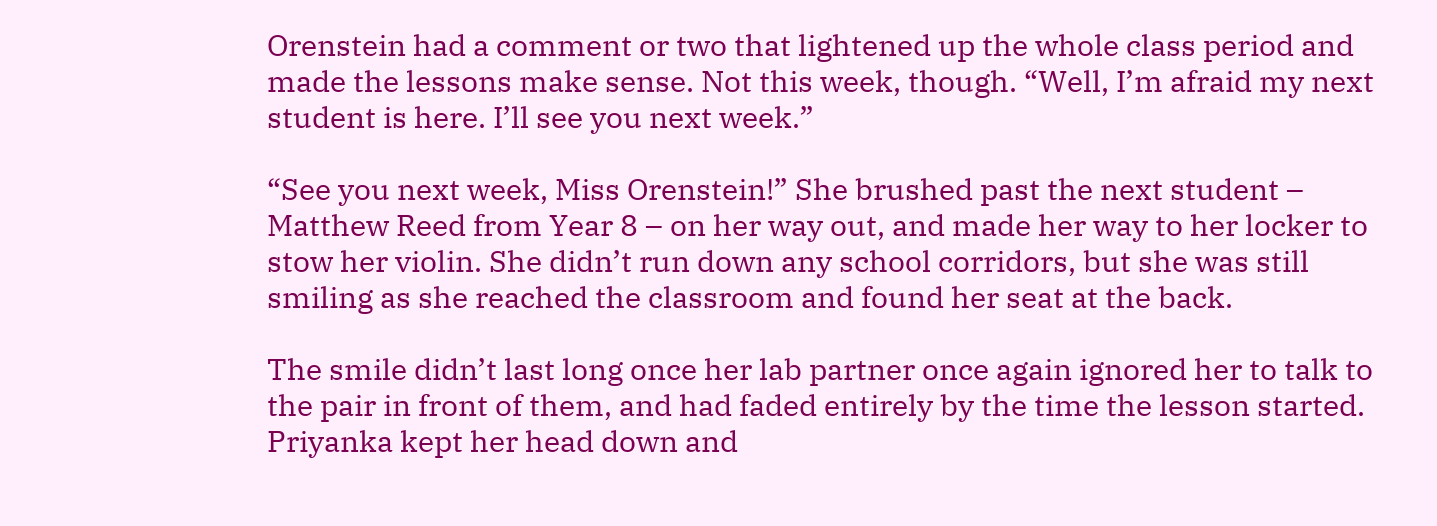Orenstein had a comment or two that lightened up the whole class period and made the lessons make sense. Not this week, though. “Well, I’m afraid my next student is here. I’ll see you next week.”

“See you next week, Miss Orenstein!” She brushed past the next student – Matthew Reed from Year 8 – on her way out, and made her way to her locker to stow her violin. She didn’t run down any school corridors, but she was still smiling as she reached the classroom and found her seat at the back.

The smile didn’t last long once her lab partner once again ignored her to talk to the pair in front of them, and had faded entirely by the time the lesson started. Priyanka kept her head down and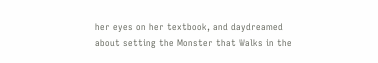her eyes on her textbook, and daydreamed about setting the Monster that Walks in the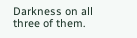Darkness on all three of them.